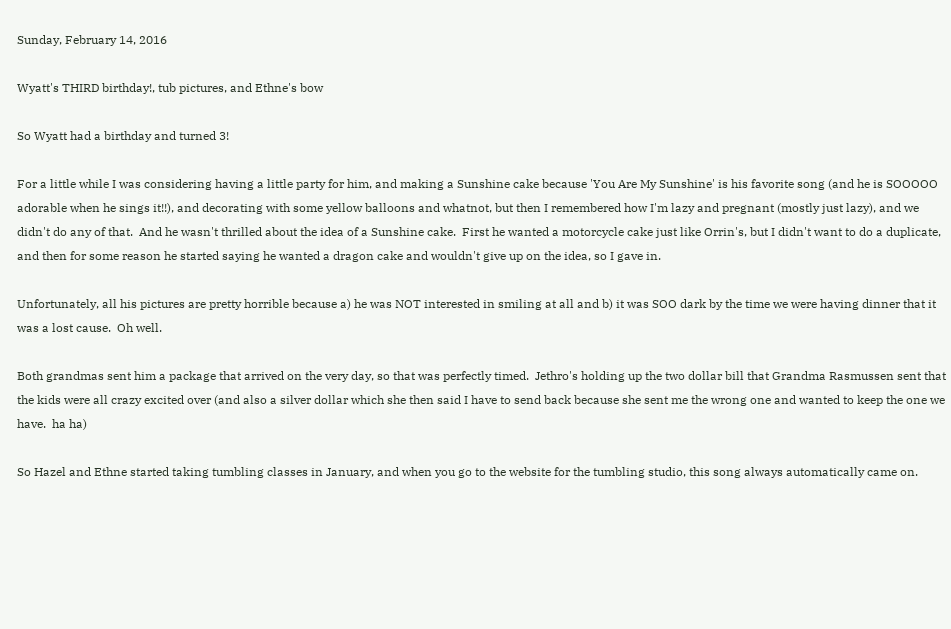Sunday, February 14, 2016

Wyatt's THIRD birthday!, tub pictures, and Ethne's bow

So Wyatt had a birthday and turned 3!

For a little while I was considering having a little party for him, and making a Sunshine cake because 'You Are My Sunshine' is his favorite song (and he is SOOOOO adorable when he sings it!!), and decorating with some yellow balloons and whatnot, but then I remembered how I'm lazy and pregnant (mostly just lazy), and we didn't do any of that.  And he wasn't thrilled about the idea of a Sunshine cake.  First he wanted a motorcycle cake just like Orrin's, but I didn't want to do a duplicate, and then for some reason he started saying he wanted a dragon cake and wouldn't give up on the idea, so I gave in.

Unfortunately, all his pictures are pretty horrible because a) he was NOT interested in smiling at all and b) it was SOO dark by the time we were having dinner that it was a lost cause.  Oh well.

Both grandmas sent him a package that arrived on the very day, so that was perfectly timed.  Jethro's holding up the two dollar bill that Grandma Rasmussen sent that the kids were all crazy excited over (and also a silver dollar which she then said I have to send back because she sent me the wrong one and wanted to keep the one we have.  ha ha)

So Hazel and Ethne started taking tumbling classes in January, and when you go to the website for the tumbling studio, this song always automatically came on.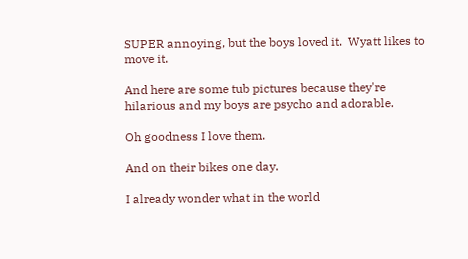SUPER annoying, but the boys loved it.  Wyatt likes to move it.

And here are some tub pictures because they're hilarious and my boys are psycho and adorable.

Oh goodness I love them.

And on their bikes one day.

I already wonder what in the world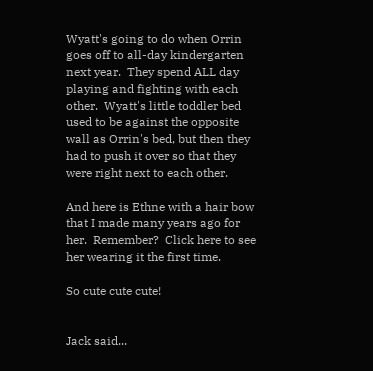Wyatt's going to do when Orrin goes off to all-day kindergarten next year.  They spend ALL day playing and fighting with each other.  Wyatt's little toddler bed used to be against the opposite wall as Orrin's bed, but then they had to push it over so that they were right next to each other.

And here is Ethne with a hair bow that I made many years ago for her.  Remember?  Click here to see her wearing it the first time.

So cute cute cute!


Jack said...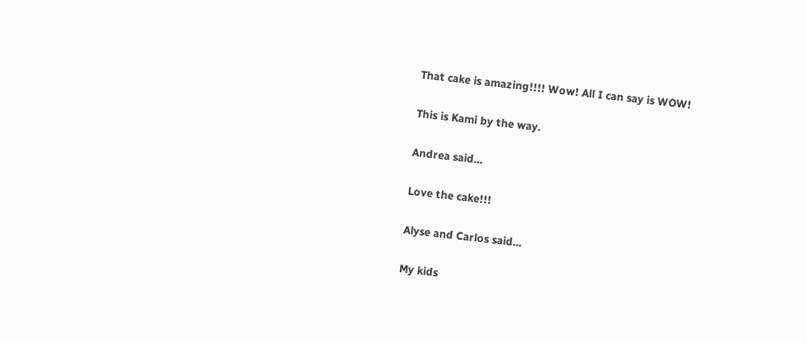That cake is amazing!!!! Wow! All I can say is WOW!

This is Kami by the way.

Andrea said...

Love the cake!!!

Alyse and Carlos said...

My kids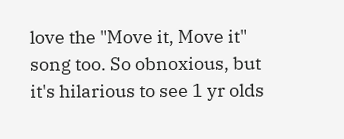love the "Move it, Move it" song too. So obnoxious, but it's hilarious to see 1 yr olds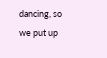dancing, so we put up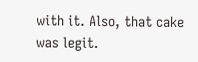with it. Also, that cake was legit.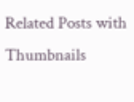Related Posts with Thumbnails